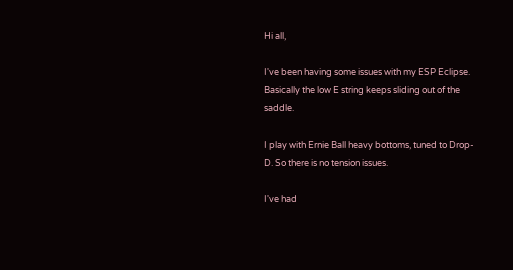Hi all,

I've been having some issues with my ESP Eclipse. Basically the low E string keeps sliding out of the saddle.

I play with Ernie Ball heavy bottoms, tuned to Drop-D. So there is no tension issues.

I've had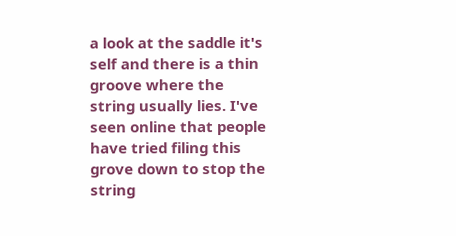a look at the saddle it's self and there is a thin groove where the string usually lies. I've seen online that people have tried filing this grove down to stop the string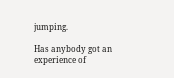jumping.

Has anybody got an experience of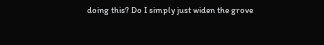doing this? Do I simply just widen the grove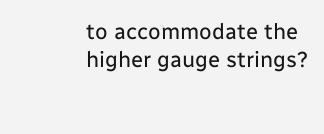to accommodate the higher gauge strings?